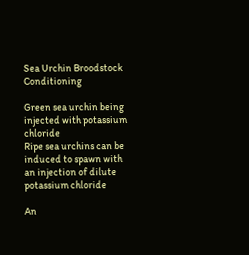Sea Urchin Broodstock Conditioning

Green sea urchin being injected with potassium chloride
Ripe sea urchins can be induced to spawn with an injection of dilute potassium chloride

An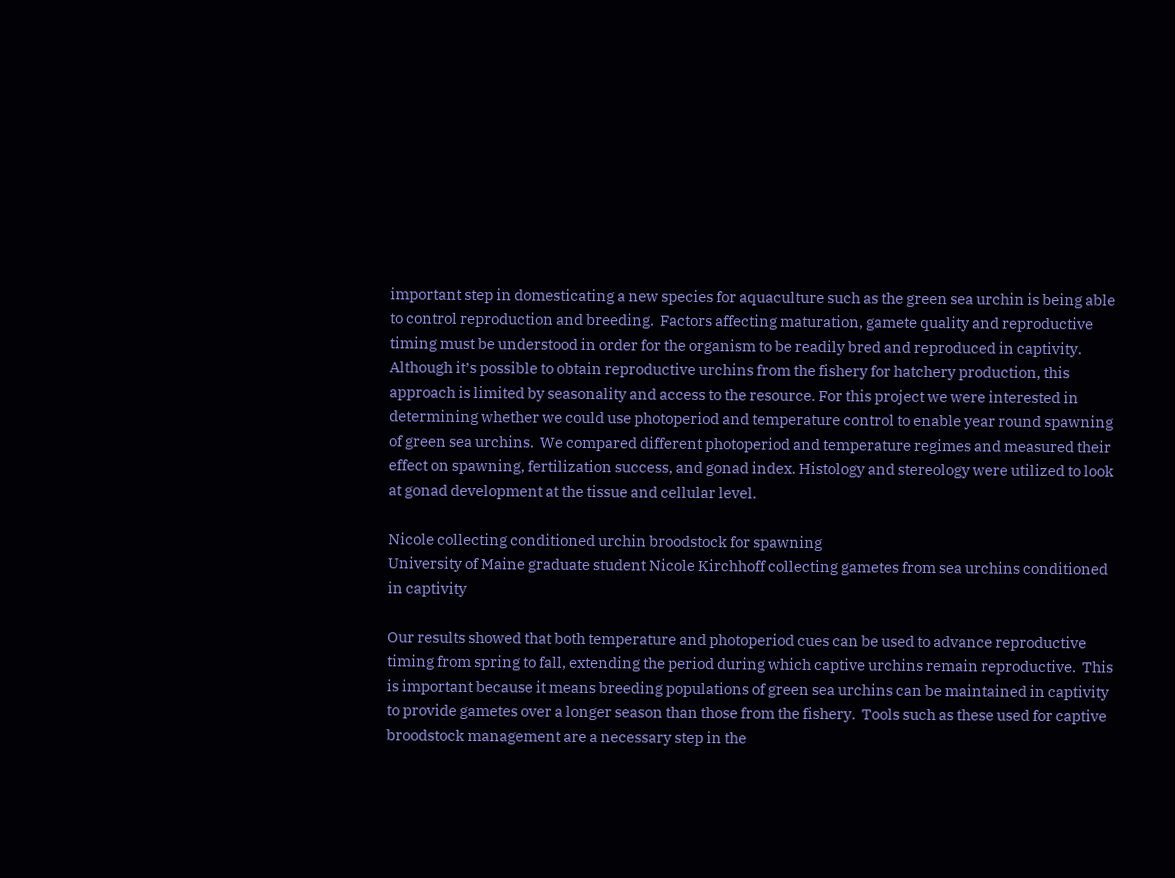important step in domesticating a new species for aquaculture such as the green sea urchin is being able to control reproduction and breeding.  Factors affecting maturation, gamete quality and reproductive timing must be understood in order for the organism to be readily bred and reproduced in captivity.  Although it’s possible to obtain reproductive urchins from the fishery for hatchery production, this approach is limited by seasonality and access to the resource. For this project we were interested in determining whether we could use photoperiod and temperature control to enable year round spawning of green sea urchins.  We compared different photoperiod and temperature regimes and measured their effect on spawning, fertilization success, and gonad index. Histology and stereology were utilized to look at gonad development at the tissue and cellular level.

Nicole collecting conditioned urchin broodstock for spawning
University of Maine graduate student Nicole Kirchhoff collecting gametes from sea urchins conditioned in captivity

Our results showed that both temperature and photoperiod cues can be used to advance reproductive timing from spring to fall, extending the period during which captive urchins remain reproductive.  This is important because it means breeding populations of green sea urchins can be maintained in captivity to provide gametes over a longer season than those from the fishery.  Tools such as these used for captive broodstock management are a necessary step in the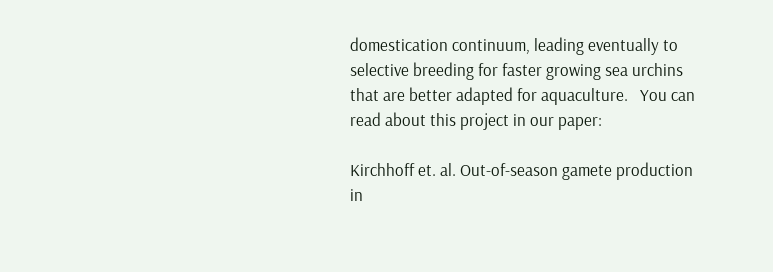domestication continuum, leading eventually to selective breeding for faster growing sea urchins that are better adapted for aquaculture.   You can read about this project in our paper:

Kirchhoff et. al. Out-of-season gamete production in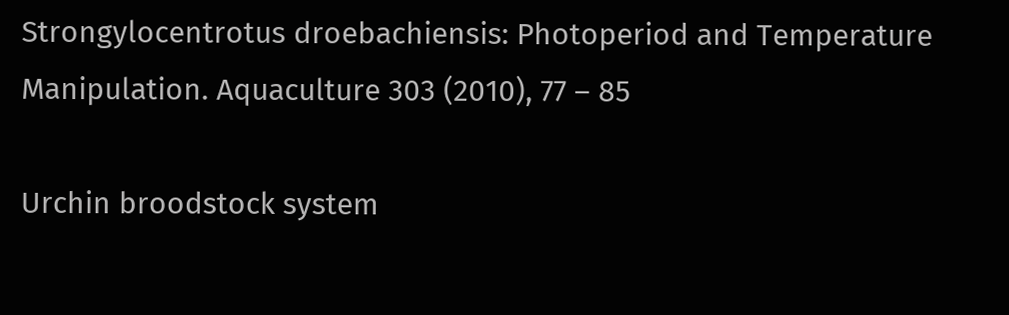Strongylocentrotus droebachiensis: Photoperiod and Temperature Manipulation. Aquaculture 303 (2010), 77 – 85

Urchin broodstock system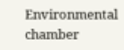Environmental chamber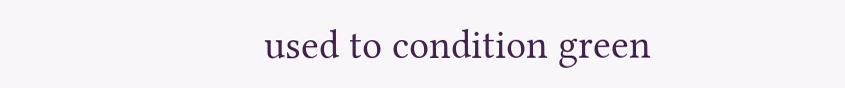used to condition green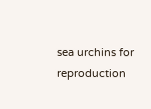sea urchins for reproduction